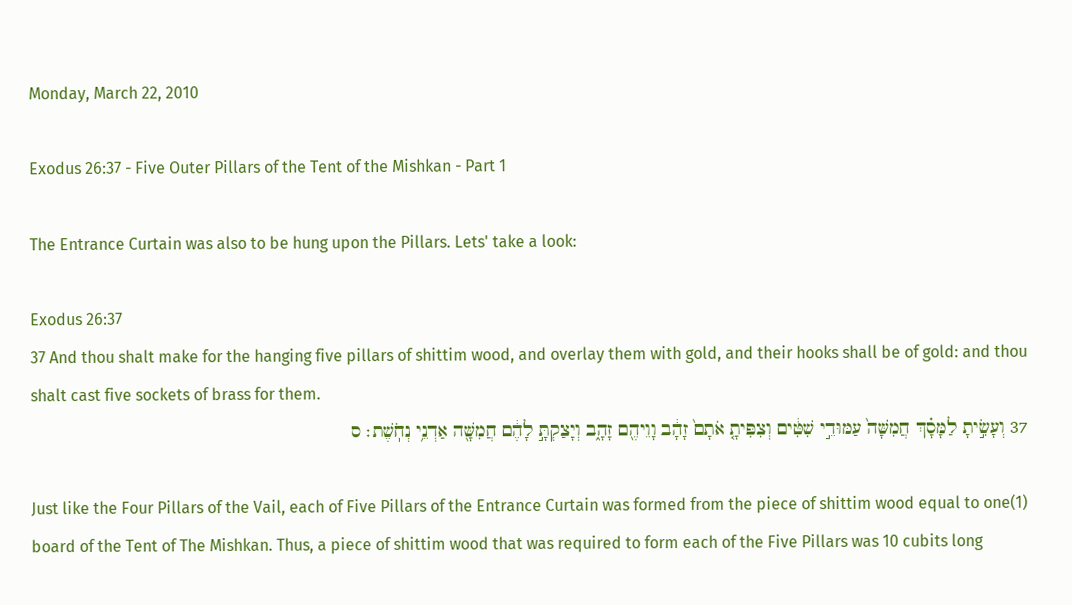Monday, March 22, 2010

Exodus 26:37 - Five Outer Pillars of the Tent of the Mishkan - Part 1

The Entrance Curtain was also to be hung upon the Pillars. Lets' take a look:

Exodus 26:37
37 And thou shalt make for the hanging five pillars of shittim wood, and overlay them with gold, and their hooks shall be of gold: and thou shalt cast five sockets of brass for them.
37 וְעָשִׂ֣יתָ לַמָּסָ֗ךְ חֲמִשָּׁה֙ עַמּוּדֵ֣י שִׁטִּ֔ים וְצִפִּיתָ֤ אֹתָם֙ זָהָ֔ב וָוֵיהֶ֖ם זָהָ֑ב וְיָצַקְתָּ֣ לָהֶ֔ם חֲמִשָּׁ֖ה אַדְנֵ֥י נְחֹֽשֶׁת׃ ס

Just like the Four Pillars of the Vail, each of Five Pillars of the Entrance Curtain was formed from the piece of shittim wood equal to one(1) board of the Tent of The Mishkan. Thus, a piece of shittim wood that was required to form each of the Five Pillars was 10 cubits long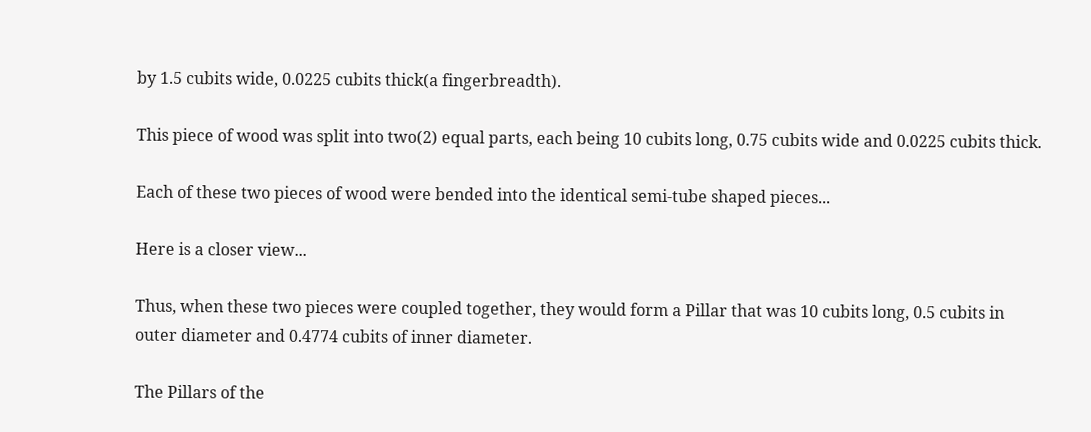by 1.5 cubits wide, 0.0225 cubits thick(a fingerbreadth).

This piece of wood was split into two(2) equal parts, each being 10 cubits long, 0.75 cubits wide and 0.0225 cubits thick.

Each of these two pieces of wood were bended into the identical semi-tube shaped pieces...

Here is a closer view...

Thus, when these two pieces were coupled together, they would form a Pillar that was 10 cubits long, 0.5 cubits in outer diameter and 0.4774 cubits of inner diameter.

The Pillars of the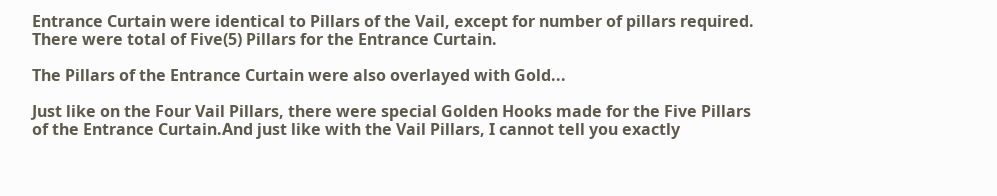Entrance Curtain were identical to Pillars of the Vail, except for number of pillars required.
There were total of Five(5) Pillars for the Entrance Curtain.

The Pillars of the Entrance Curtain were also overlayed with Gold...

Just like on the Four Vail Pillars, there were special Golden Hooks made for the Five Pillars of the Entrance Curtain.And just like with the Vail Pillars, I cannot tell you exactly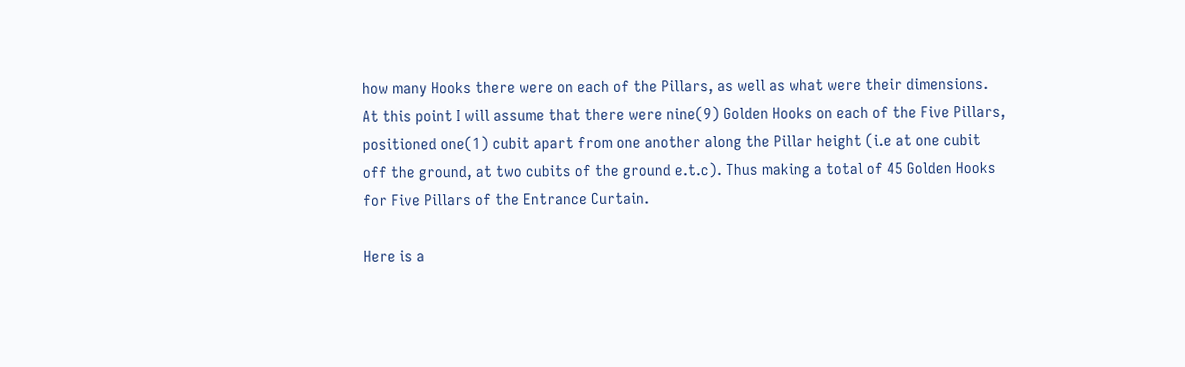how many Hooks there were on each of the Pillars, as well as what were their dimensions.
At this point I will assume that there were nine(9) Golden Hooks on each of the Five Pillars, positioned one(1) cubit apart from one another along the Pillar height (i.e at one cubit off the ground, at two cubits of the ground e.t.c). Thus making a total of 45 Golden Hooks for Five Pillars of the Entrance Curtain.

Here is a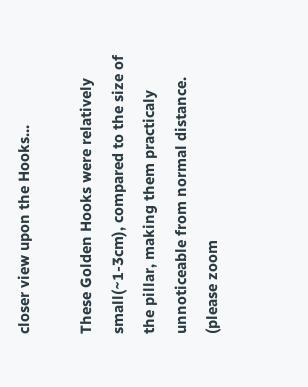closer view upon the Hooks...

These Golden Hooks were relatively small(~1-3cm), compared to the size of the pillar, making them practicaly unnoticeable from normal distance. (please zoom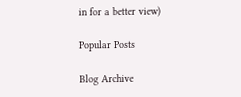in for a better view)

Popular Posts

Blog Archive